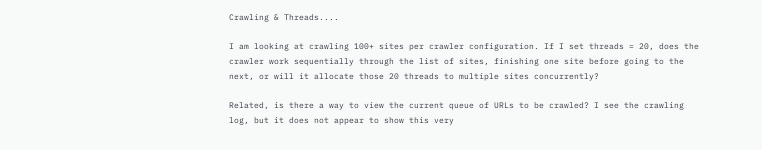Crawling & Threads....

I am looking at crawling 100+ sites per crawler configuration. If I set threads = 20, does the crawler work sequentially through the list of sites, finishing one site before going to the next, or will it allocate those 20 threads to multiple sites concurrently?

Related, is there a way to view the current queue of URLs to be crawled? I see the crawling log, but it does not appear to show this very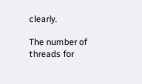clearly.

The number of threads for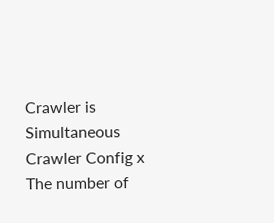Crawler is Simultaneous Crawler Config x The number of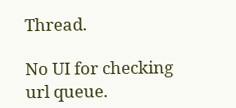Thread.

No UI for checking url queue.